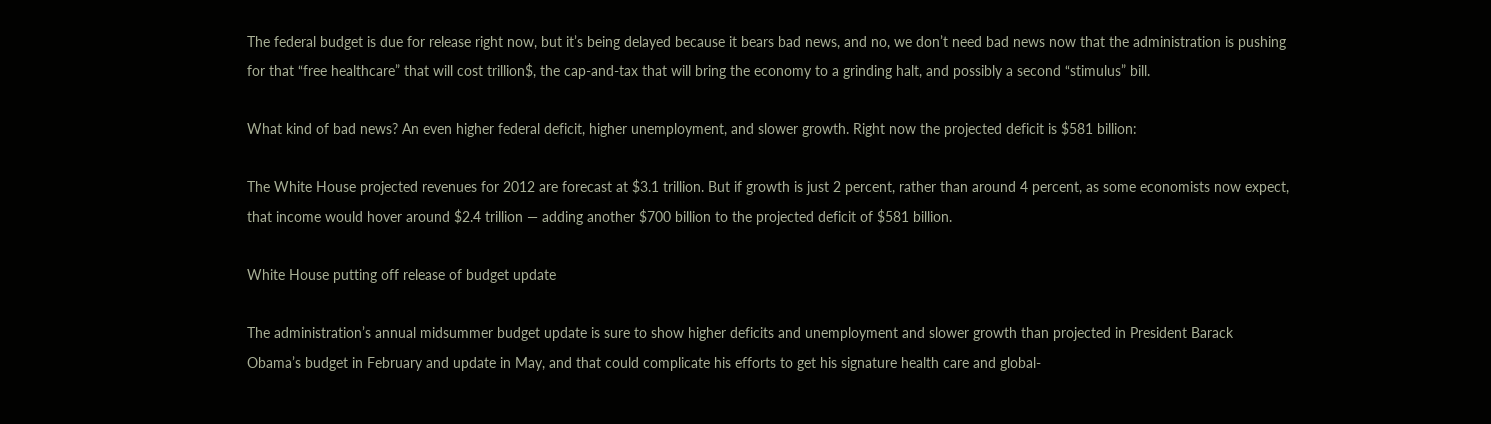The federal budget is due for release right now, but it’s being delayed because it bears bad news, and no, we don’t need bad news now that the administration is pushing for that “free healthcare” that will cost trillion$, the cap-and-tax that will bring the economy to a grinding halt, and possibly a second “stimulus” bill.

What kind of bad news? An even higher federal deficit, higher unemployment, and slower growth. Right now the projected deficit is $581 billion:

The White House projected revenues for 2012 are forecast at $3.1 trillion. But if growth is just 2 percent, rather than around 4 percent, as some economists now expect, that income would hover around $2.4 trillion — adding another $700 billion to the projected deficit of $581 billion.

White House putting off release of budget update

The administration’s annual midsummer budget update is sure to show higher deficits and unemployment and slower growth than projected in President Barack Obama’s budget in February and update in May, and that could complicate his efforts to get his signature health care and global-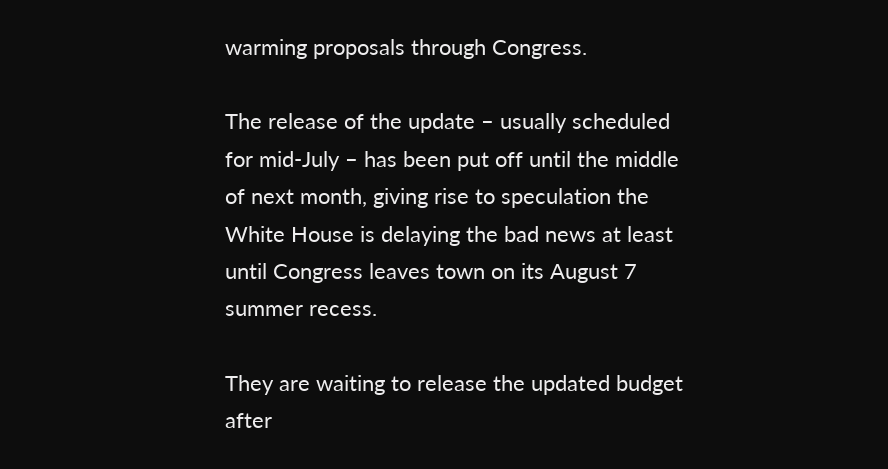warming proposals through Congress.

The release of the update – usually scheduled for mid-July – has been put off until the middle of next month, giving rise to speculation the White House is delaying the bad news at least until Congress leaves town on its August 7 summer recess.

They are waiting to release the updated budget after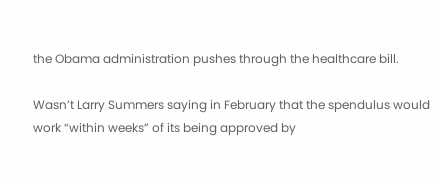the Obama administration pushes through the healthcare bill.

Wasn’t Larry Summers saying in February that the spendulus would work “within weeks” of its being approved by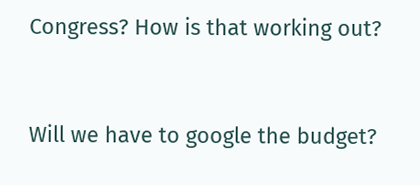Congress? How is that working out?


Will we have to google the budget?